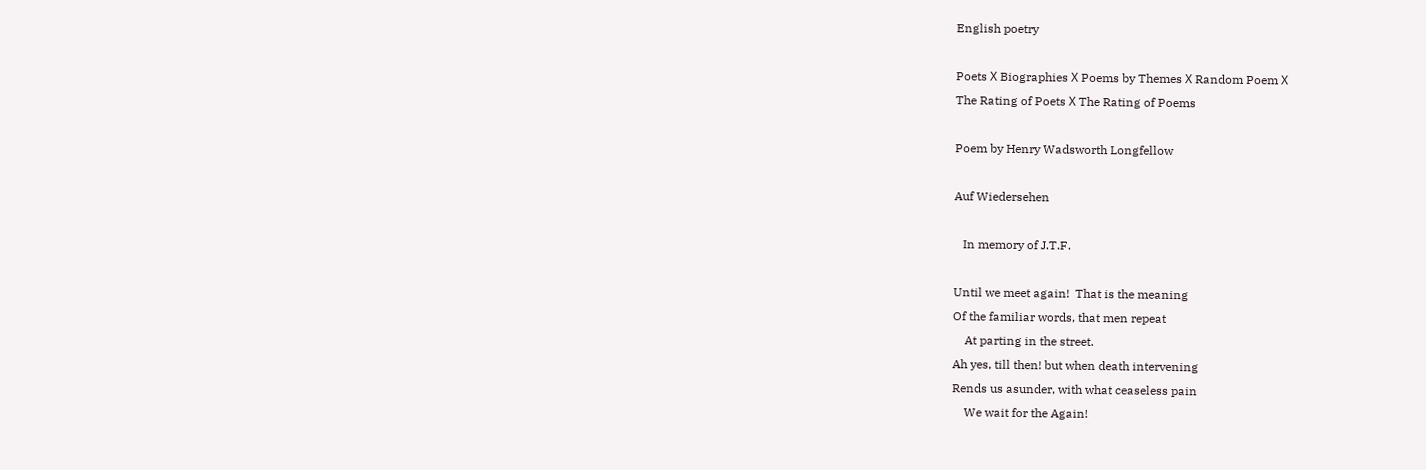English poetry

Poets Х Biographies Х Poems by Themes Х Random Poem Х
The Rating of Poets Х The Rating of Poems

Poem by Henry Wadsworth Longfellow

Auf Wiedersehen

   In memory of J.T.F.

Until we meet again!  That is the meaning
Of the familiar words, that men repeat
    At parting in the street.
Ah yes, till then! but when death intervening
Rends us asunder, with what ceaseless pain
    We wait for the Again!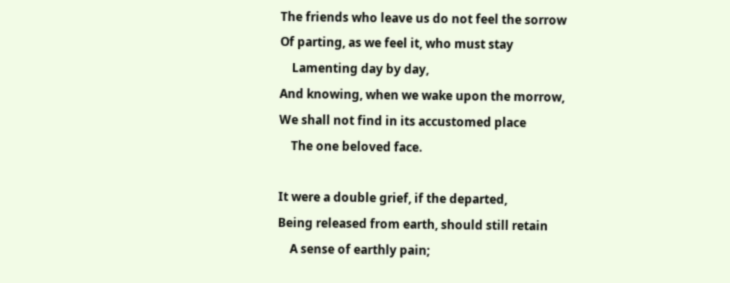The friends who leave us do not feel the sorrow
Of parting, as we feel it, who must stay
    Lamenting day by day,
And knowing, when we wake upon the morrow,
We shall not find in its accustomed place
    The one beloved face.

It were a double grief, if the departed,
Being released from earth, should still retain
    A sense of earthly pain;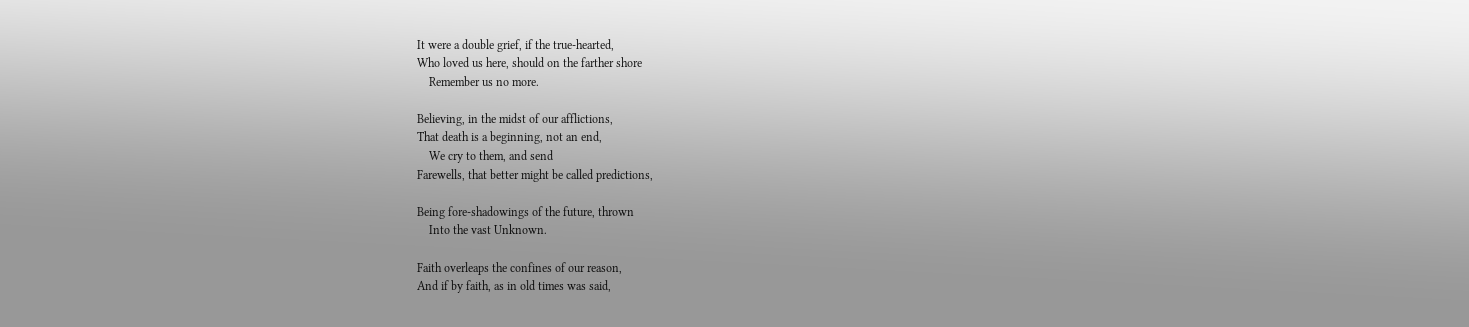It were a double grief, if the true-hearted,
Who loved us here, should on the farther shore
    Remember us no more.

Believing, in the midst of our afflictions,
That death is a beginning, not an end,
    We cry to them, and send
Farewells, that better might be called predictions,

Being fore-shadowings of the future, thrown
    Into the vast Unknown.

Faith overleaps the confines of our reason,
And if by faith, as in old times was said,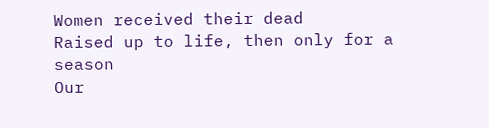Women received their dead
Raised up to life, then only for a season
Our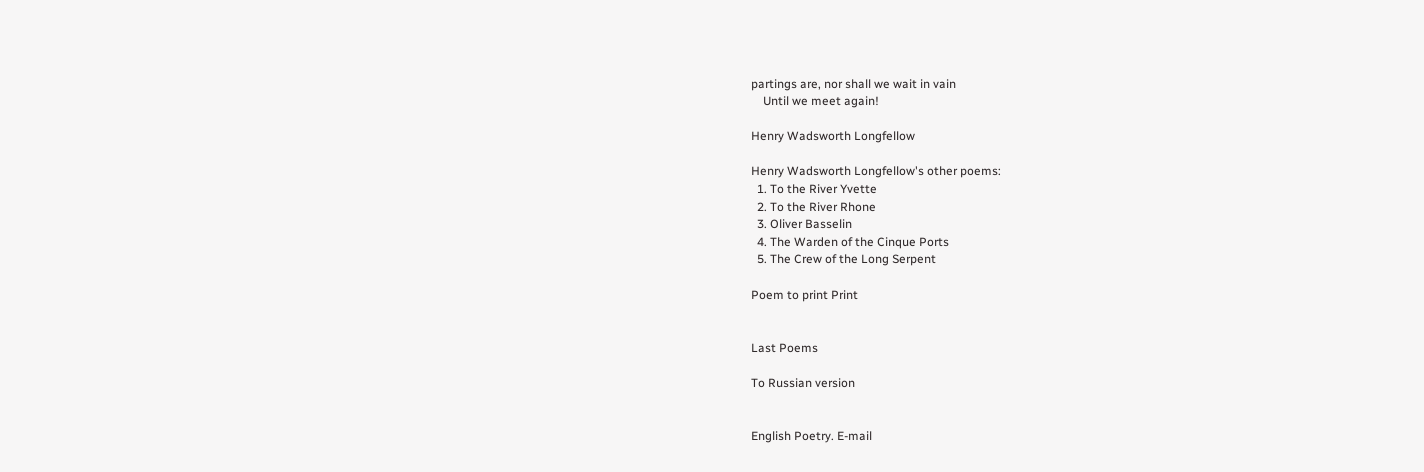partings are, nor shall we wait in vain
    Until we meet again!

Henry Wadsworth Longfellow

Henry Wadsworth Longfellow's other poems:
  1. To the River Yvette
  2. To the River Rhone
  3. Oliver Basselin
  4. The Warden of the Cinque Ports
  5. The Crew of the Long Serpent

Poem to print Print


Last Poems

To Russian version


English Poetry. E-mail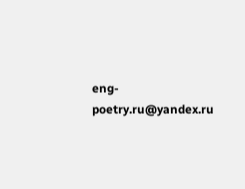eng-poetry.ru@yandex.ru